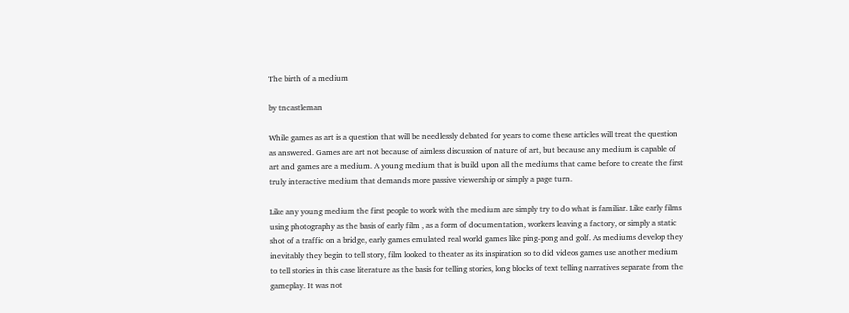The birth of a medium

by tncastleman

While games as art is a question that will be needlessly debated for years to come these articles will treat the question as answered. Games are art not because of aimless discussion of nature of art, but because any medium is capable of art and games are a medium. A young medium that is build upon all the mediums that came before to create the first truly interactive medium that demands more passive viewership or simply a page turn.

Like any young medium the first people to work with the medium are simply try to do what is familiar. Like early films using photography as the basis of early film , as a form of documentation, workers leaving a factory, or simply a static shot of a traffic on a bridge, early games emulated real world games like ping-pong and golf. As mediums develop they inevitably they begin to tell story, film looked to theater as its inspiration so to did videos games use another medium to tell stories in this case literature as the basis for telling stories, long blocks of text telling narratives separate from the gameplay. It was not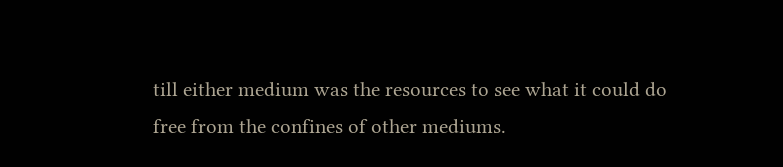till either medium was the resources to see what it could do free from the confines of other mediums.